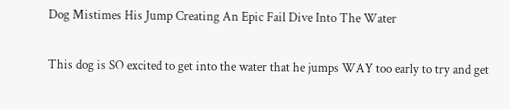Dog Mistimes His Jump Creating An Epic Fail Dive Into The Water

This dog is SO excited to get into the water that he jumps WAY too early to try and get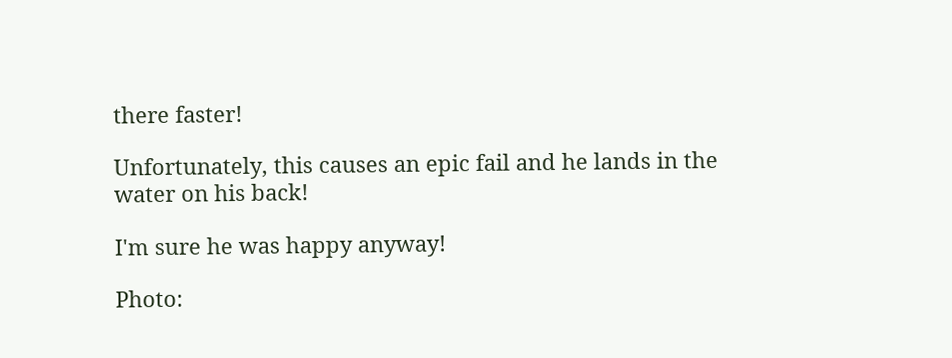there faster!

Unfortunately, this causes an epic fail and he lands in the water on his back!

I'm sure he was happy anyway!

Photo: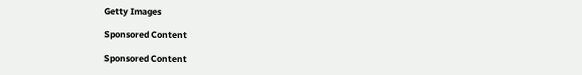Getty Images

Sponsored Content

Sponsored Content